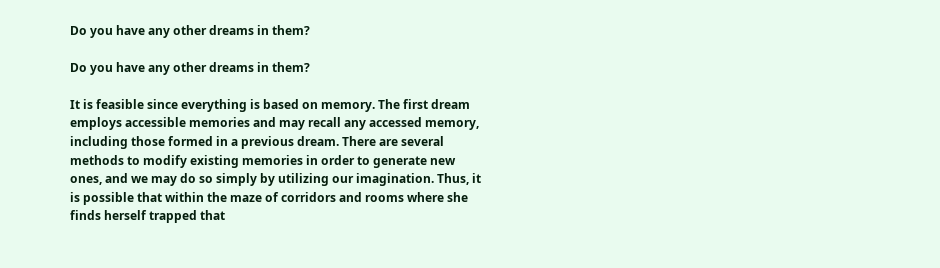Do you have any other dreams in them?

Do you have any other dreams in them?

It is feasible since everything is based on memory. The first dream employs accessible memories and may recall any accessed memory, including those formed in a previous dream. There are several methods to modify existing memories in order to generate new ones, and we may do so simply by utilizing our imagination. Thus, it is possible that within the maze of corridors and rooms where she finds herself trapped that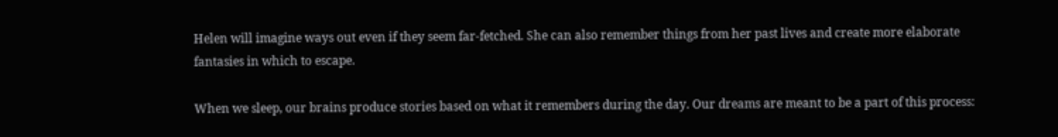Helen will imagine ways out even if they seem far-fetched. She can also remember things from her past lives and create more elaborate fantasies in which to escape.

When we sleep, our brains produce stories based on what it remembers during the day. Our dreams are meant to be a part of this process: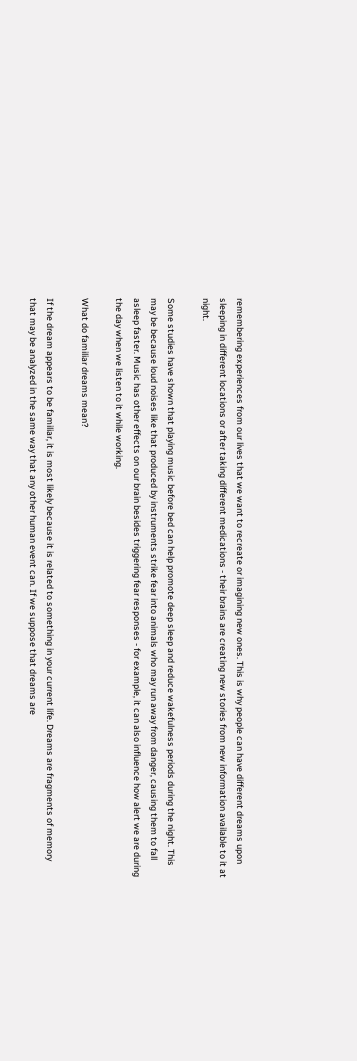remembering experiences from our lives that we want to recreate or imagining new ones. This is why people can have different dreams upon sleeping in different locations or after taking different medications - their brains are creating new stories from new information available to it at night.

Some studies have shown that playing music before bed can help promote deep sleep and reduce wakefulness periods during the night. This may be because loud noises like that produced by instruments strike fear into animals who may run away from danger, causing them to fall asleep faster. Music has other effects on our brain besides triggering fear responses - for example, it can also influence how alert we are during the day when we listen to it while working.

What do familiar dreams mean?

If the dream appears to be familiar, it is most likely because it is related to something in your current life. Dreams are fragments of memory that may be analyzed in the same way that any other human event can. If we suppose that dreams are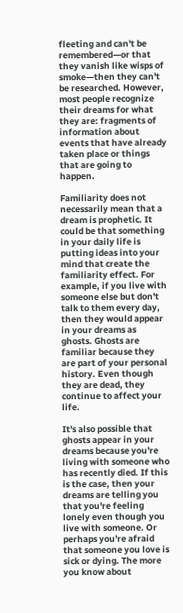fleeting and can't be remembered—or that they vanish like wisps of smoke—then they can't be researched. However, most people recognize their dreams for what they are: fragments of information about events that have already taken place or things that are going to happen.

Familiarity does not necessarily mean that a dream is prophetic. It could be that something in your daily life is putting ideas into your mind that create the familiarity effect. For example, if you live with someone else but don't talk to them every day, then they would appear in your dreams as ghosts. Ghosts are familiar because they are part of your personal history. Even though they are dead, they continue to affect your life.

It's also possible that ghosts appear in your dreams because you're living with someone who has recently died. If this is the case, then your dreams are telling you that you're feeling lonely even though you live with someone. Or perhaps you're afraid that someone you love is sick or dying. The more you know about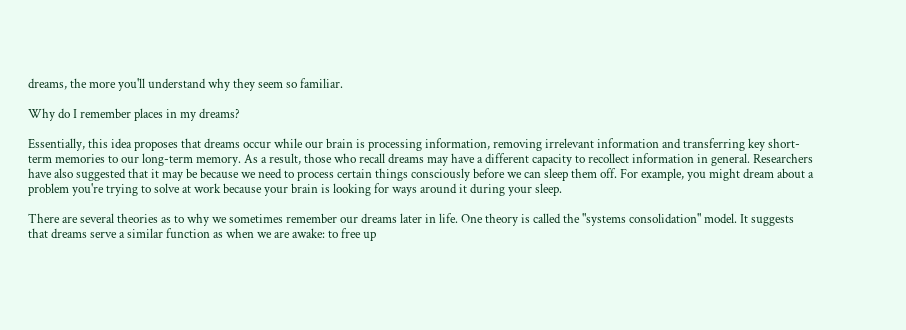dreams, the more you'll understand why they seem so familiar.

Why do I remember places in my dreams?

Essentially, this idea proposes that dreams occur while our brain is processing information, removing irrelevant information and transferring key short-term memories to our long-term memory. As a result, those who recall dreams may have a different capacity to recollect information in general. Researchers have also suggested that it may be because we need to process certain things consciously before we can sleep them off. For example, you might dream about a problem you're trying to solve at work because your brain is looking for ways around it during your sleep.

There are several theories as to why we sometimes remember our dreams later in life. One theory is called the "systems consolidation" model. It suggests that dreams serve a similar function as when we are awake: to free up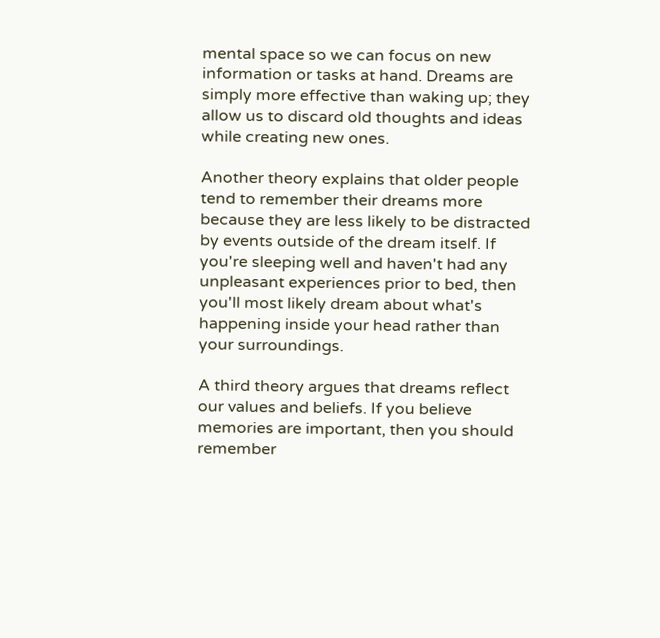mental space so we can focus on new information or tasks at hand. Dreams are simply more effective than waking up; they allow us to discard old thoughts and ideas while creating new ones.

Another theory explains that older people tend to remember their dreams more because they are less likely to be distracted by events outside of the dream itself. If you're sleeping well and haven't had any unpleasant experiences prior to bed, then you'll most likely dream about what's happening inside your head rather than your surroundings.

A third theory argues that dreams reflect our values and beliefs. If you believe memories are important, then you should remember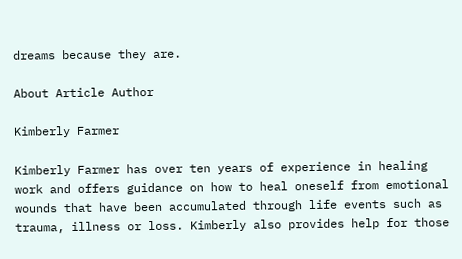dreams because they are.

About Article Author

Kimberly Farmer

Kimberly Farmer has over ten years of experience in healing work and offers guidance on how to heal oneself from emotional wounds that have been accumulated through life events such as trauma, illness or loss. Kimberly also provides help for those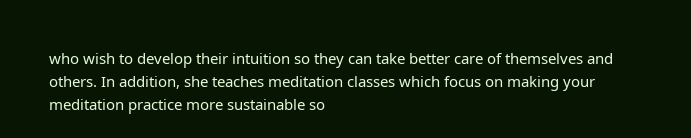who wish to develop their intuition so they can take better care of themselves and others. In addition, she teaches meditation classes which focus on making your meditation practice more sustainable so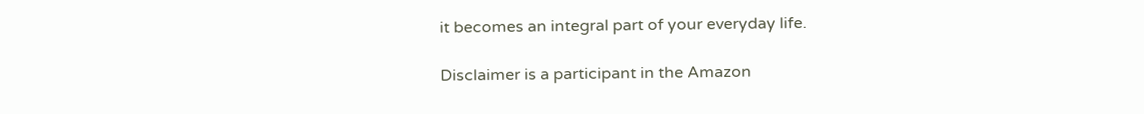it becomes an integral part of your everyday life.

Disclaimer is a participant in the Amazon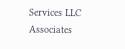Services LLC Associates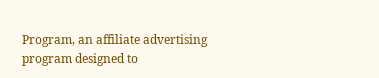Program, an affiliate advertising program designed to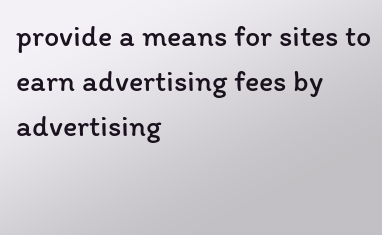provide a means for sites to earn advertising fees by advertising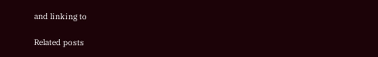and linking to

Related posts